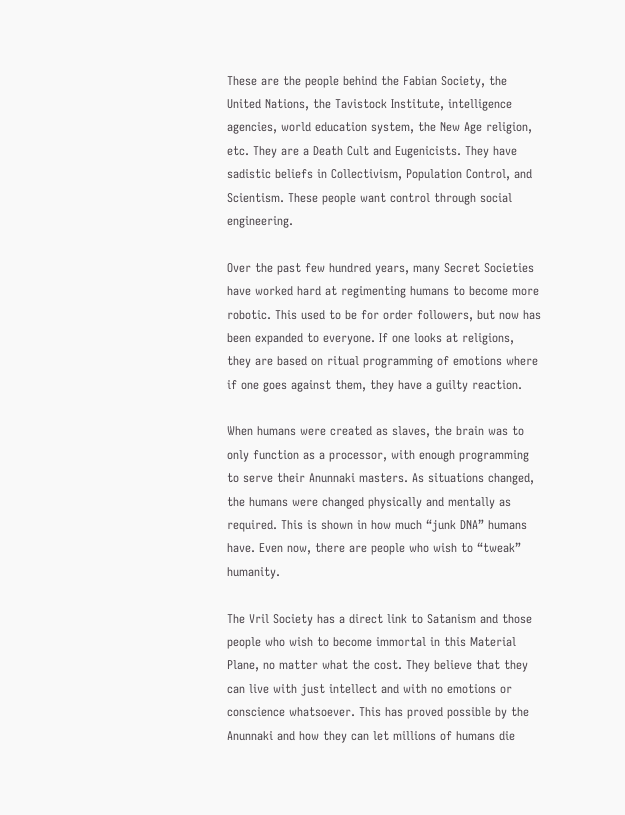These are the people behind the Fabian Society, the United Nations, the Tavistock Institute, intelligence agencies, world education system, the New Age religion, etc. They are a Death Cult and Eugenicists. They have sadistic beliefs in Collectivism, Population Control, and Scientism. These people want control through social engineering.

Over the past few hundred years, many Secret Societies have worked hard at regimenting humans to become more robotic. This used to be for order followers, but now has been expanded to everyone. If one looks at religions, they are based on ritual programming of emotions where if one goes against them, they have a guilty reaction.

When humans were created as slaves, the brain was to only function as a processor, with enough programming to serve their Anunnaki masters. As situations changed, the humans were changed physically and mentally as required. This is shown in how much “junk DNA” humans have. Even now, there are people who wish to “tweak” humanity.

The Vril Society has a direct link to Satanism and those people who wish to become immortal in this Material Plane, no matter what the cost. They believe that they can live with just intellect and with no emotions or conscience whatsoever. This has proved possible by the Anunnaki and how they can let millions of humans die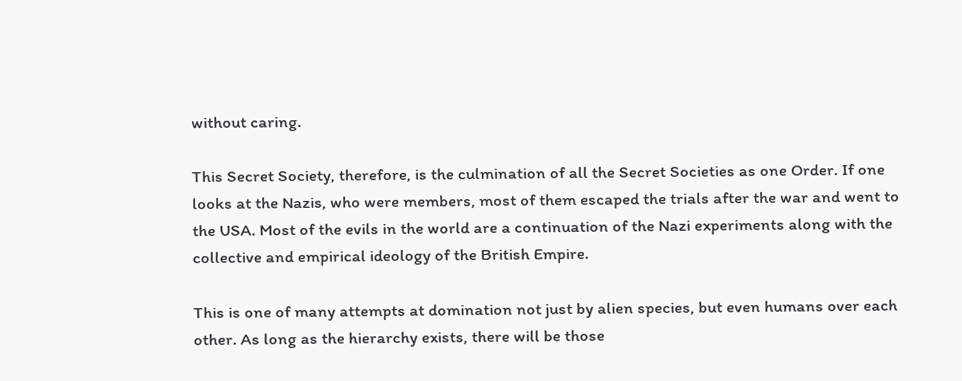without caring.

This Secret Society, therefore, is the culmination of all the Secret Societies as one Order. If one looks at the Nazis, who were members, most of them escaped the trials after the war and went to the USA. Most of the evils in the world are a continuation of the Nazi experiments along with the collective and empirical ideology of the British Empire.

This is one of many attempts at domination not just by alien species, but even humans over each other. As long as the hierarchy exists, there will be those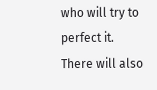who will try to perfect it. There will also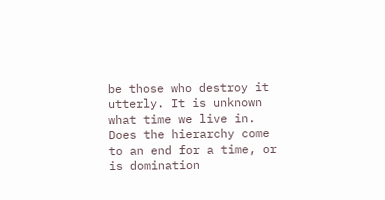be those who destroy it utterly. It is unknown what time we live in. Does the hierarchy come to an end for a time, or is domination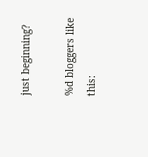just beginning?

%d bloggers like this: